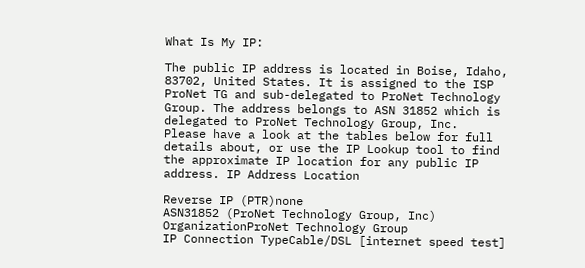What Is My IP:

The public IP address is located in Boise, Idaho, 83702, United States. It is assigned to the ISP ProNet TG and sub-delegated to ProNet Technology Group. The address belongs to ASN 31852 which is delegated to ProNet Technology Group, Inc.
Please have a look at the tables below for full details about, or use the IP Lookup tool to find the approximate IP location for any public IP address. IP Address Location

Reverse IP (PTR)none
ASN31852 (ProNet Technology Group, Inc)
OrganizationProNet Technology Group
IP Connection TypeCable/DSL [internet speed test]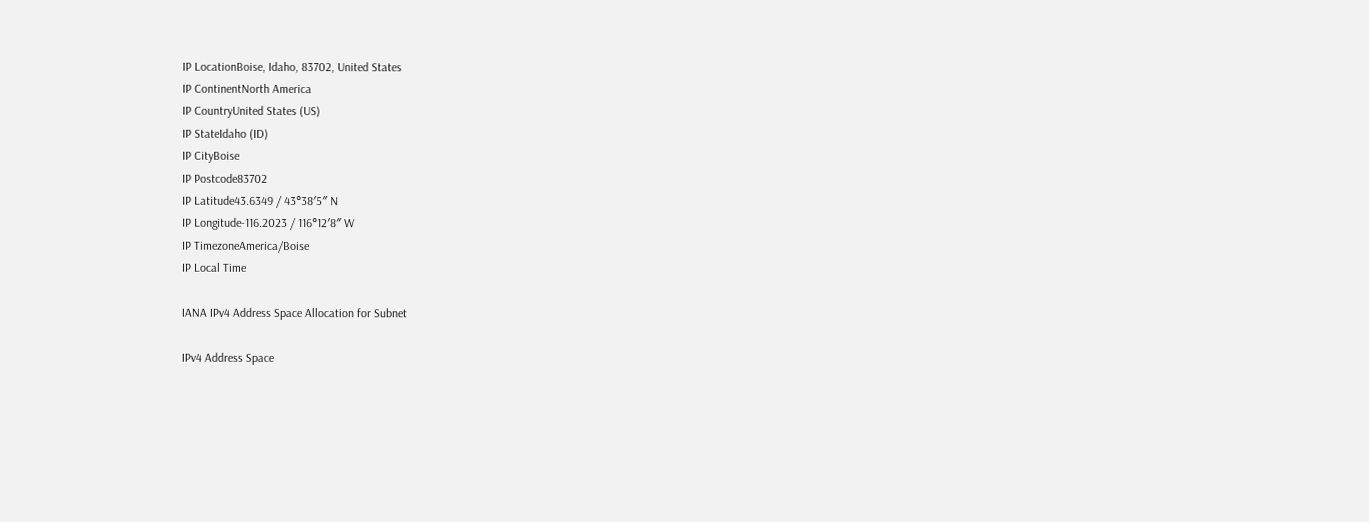IP LocationBoise, Idaho, 83702, United States
IP ContinentNorth America
IP CountryUnited States (US)
IP StateIdaho (ID)
IP CityBoise
IP Postcode83702
IP Latitude43.6349 / 43°38′5″ N
IP Longitude-116.2023 / 116°12′8″ W
IP TimezoneAmerica/Boise
IP Local Time

IANA IPv4 Address Space Allocation for Subnet

IPv4 Address Space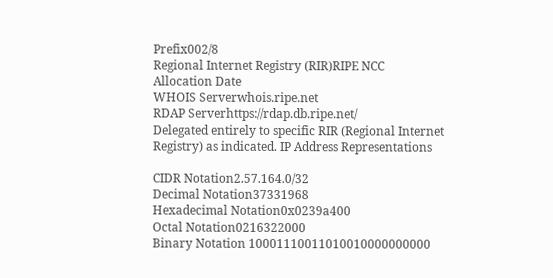Prefix002/8
Regional Internet Registry (RIR)RIPE NCC
Allocation Date
WHOIS Serverwhois.ripe.net
RDAP Serverhttps://rdap.db.ripe.net/
Delegated entirely to specific RIR (Regional Internet Registry) as indicated. IP Address Representations

CIDR Notation2.57.164.0/32
Decimal Notation37331968
Hexadecimal Notation0x0239a400
Octal Notation0216322000
Binary Notation 10001110011010010000000000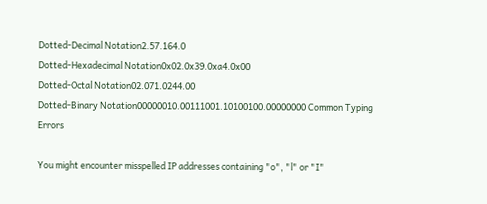Dotted-Decimal Notation2.57.164.0
Dotted-Hexadecimal Notation0x02.0x39.0xa4.0x00
Dotted-Octal Notation02.071.0244.00
Dotted-Binary Notation00000010.00111001.10100100.00000000 Common Typing Errors

You might encounter misspelled IP addresses containing "o", "l" or "I"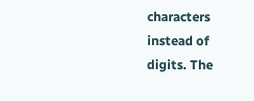characters instead of digits. The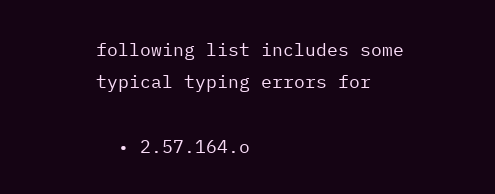following list includes some typical typing errors for

  • 2.57.164.o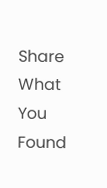Share What You Found